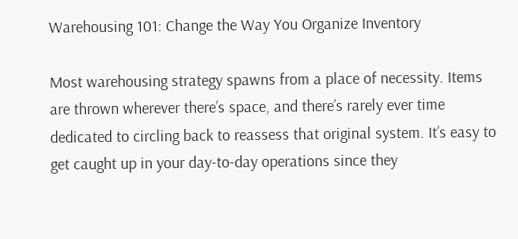Warehousing 101: Change the Way You Organize Inventory

Most warehousing strategy spawns from a place of necessity. Items are thrown wherever there’s space, and there’s rarely ever time dedicated to circling back to reassess that original system. It’s easy to get caught up in your day-to-day operations since they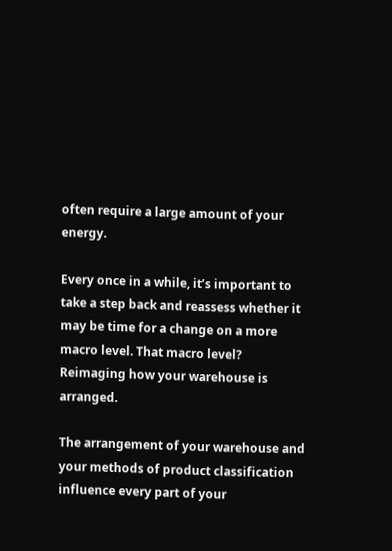often require a large amount of your energy.

Every once in a while, it’s important to take a step back and reassess whether it may be time for a change on a more macro level. That macro level? Reimaging how your warehouse is arranged.

The arrangement of your warehouse and your methods of product classification influence every part of your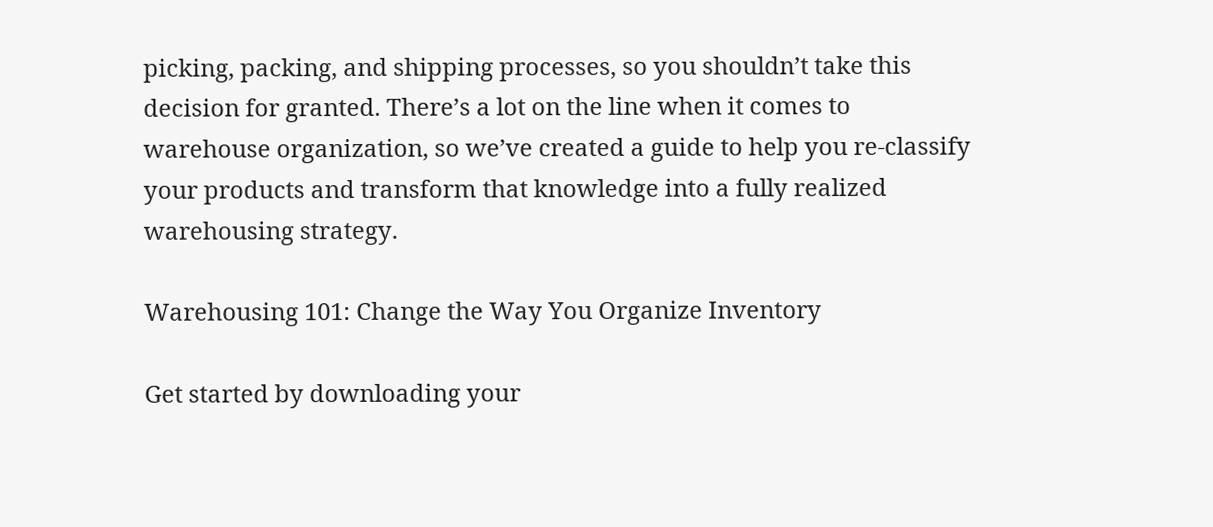picking, packing, and shipping processes, so you shouldn’t take this decision for granted. There’s a lot on the line when it comes to warehouse organization, so we’ve created a guide to help you re-classify your products and transform that knowledge into a fully realized warehousing strategy.

Warehousing 101: Change the Way You Organize Inventory

Get started by downloading your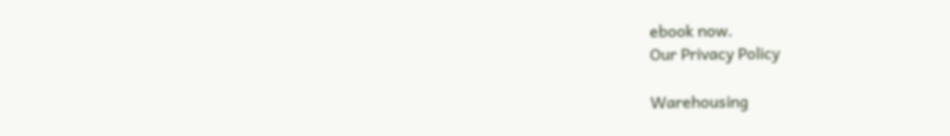ebook now.
Our Privacy Policy

Warehousing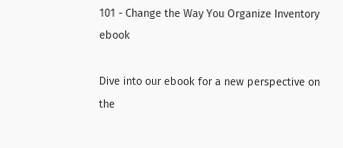101 - Change the Way You Organize Inventory ebook

Dive into our ebook for a new perspective on the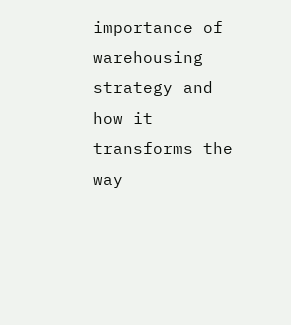importance of warehousing strategy and how it transforms the way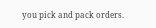you pick and pack orders.